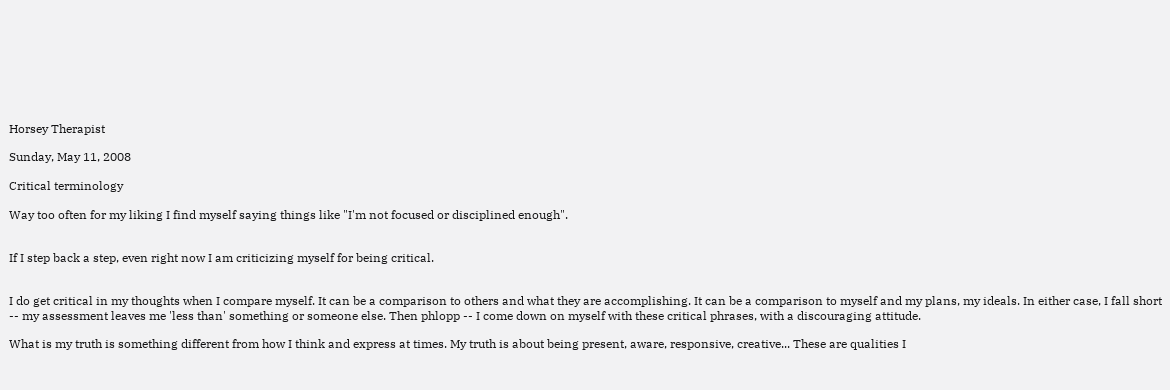Horsey Therapist

Sunday, May 11, 2008

Critical terminology

Way too often for my liking I find myself saying things like "I'm not focused or disciplined enough".


If I step back a step, even right now I am criticizing myself for being critical.


I do get critical in my thoughts when I compare myself. It can be a comparison to others and what they are accomplishing. It can be a comparison to myself and my plans, my ideals. In either case, I fall short -- my assessment leaves me 'less than' something or someone else. Then phlopp -- I come down on myself with these critical phrases, with a discouraging attitude.

What is my truth is something different from how I think and express at times. My truth is about being present, aware, responsive, creative... These are qualities I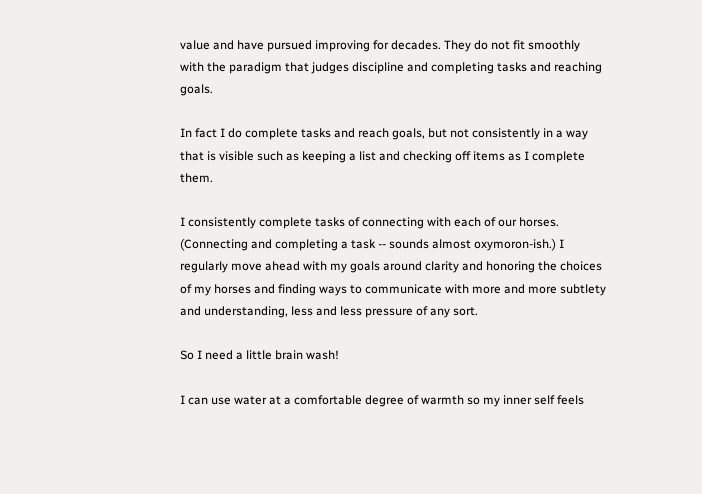value and have pursued improving for decades. They do not fit smoothly with the paradigm that judges discipline and completing tasks and reaching goals.

In fact I do complete tasks and reach goals, but not consistently in a way that is visible such as keeping a list and checking off items as I complete them.

I consistently complete tasks of connecting with each of our horses. (Connecting and completing a task -- sounds almost oxymoron-ish.) I regularly move ahead with my goals around clarity and honoring the choices of my horses and finding ways to communicate with more and more subtlety and understanding, less and less pressure of any sort.

So I need a little brain wash!

I can use water at a comfortable degree of warmth so my inner self feels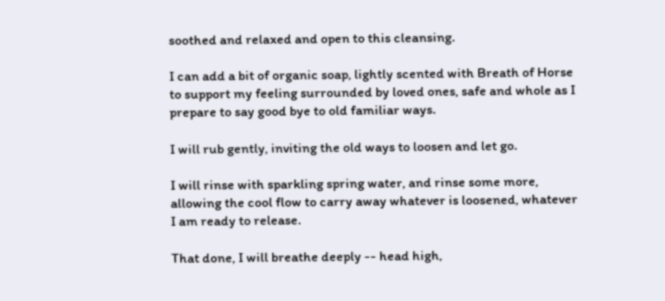soothed and relaxed and open to this cleansing.

I can add a bit of organic soap, lightly scented with Breath of Horse to support my feeling surrounded by loved ones, safe and whole as I prepare to say good bye to old familiar ways.

I will rub gently, inviting the old ways to loosen and let go.

I will rinse with sparkling spring water, and rinse some more, allowing the cool flow to carry away whatever is loosened, whatever I am ready to release.

That done, I will breathe deeply -- head high,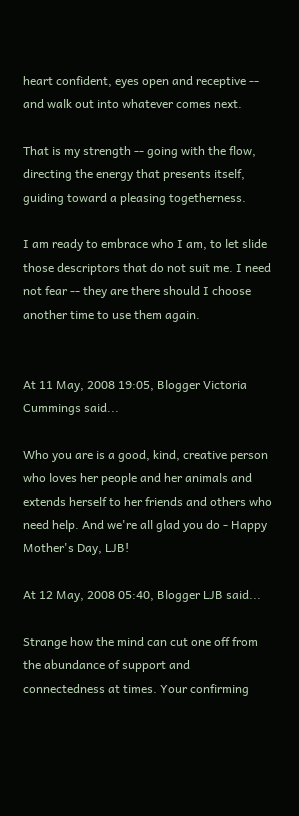heart confident, eyes open and receptive -- and walk out into whatever comes next.

That is my strength -- going with the flow, directing the energy that presents itself, guiding toward a pleasing togetherness.

I am ready to embrace who I am, to let slide those descriptors that do not suit me. I need not fear -- they are there should I choose another time to use them again.


At 11 May, 2008 19:05, Blogger Victoria Cummings said...

Who you are is a good, kind, creative person who loves her people and her animals and extends herself to her friends and others who need help. And we're all glad you do - Happy Mother's Day, LJB!

At 12 May, 2008 05:40, Blogger LJB said...

Strange how the mind can cut one off from the abundance of support and connectedness at times. Your confirming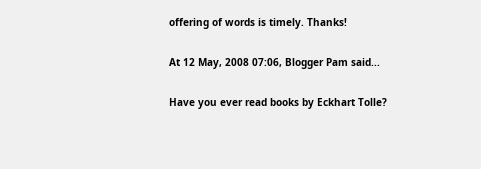offering of words is timely. Thanks!

At 12 May, 2008 07:06, Blogger Pam said...

Have you ever read books by Eckhart Tolle?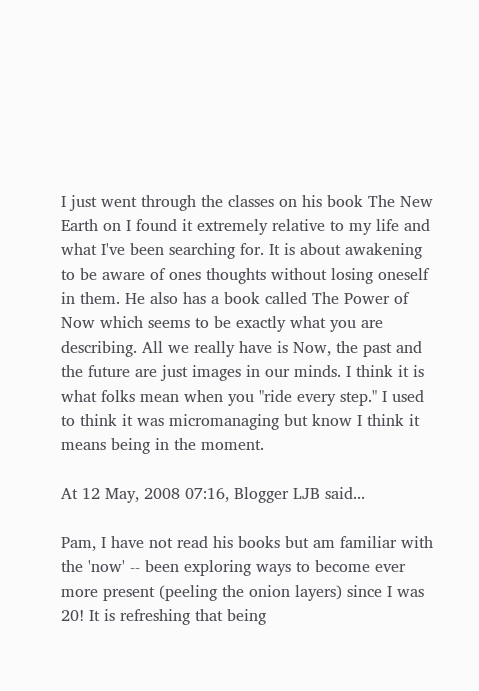I just went through the classes on his book The New Earth on I found it extremely relative to my life and what I've been searching for. It is about awakening to be aware of ones thoughts without losing oneself in them. He also has a book called The Power of Now which seems to be exactly what you are describing. All we really have is Now, the past and the future are just images in our minds. I think it is what folks mean when you "ride every step." I used to think it was micromanaging but know I think it means being in the moment.

At 12 May, 2008 07:16, Blogger LJB said...

Pam, I have not read his books but am familiar with the 'now' -- been exploring ways to become ever more present (peeling the onion layers) since I was 20! It is refreshing that being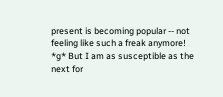present is becoming popular -- not feeling like such a freak anymore! *g* But I am as susceptible as the next for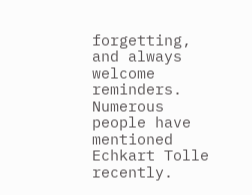forgetting, and always welcome reminders. Numerous people have mentioned Echkart Tolle recently.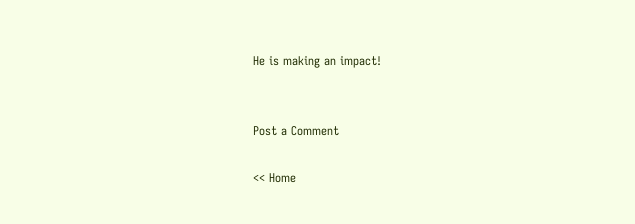He is making an impact!


Post a Comment

<< Home